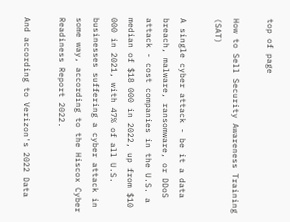top of page

How to Sell Security Awareness Training (SAT)

A single cyber attack - be it a data breach, malware, ransomware, or DDoS attack - cost companies in the U.S. a median of $18 000 in 2022, up from $10 000 in 2021, with 47% of all U.S. businesses suffering a cyber attack in some way, according to the Hiscox Cyber Readiness Report 2022.

And according to Verizon's 2022 Data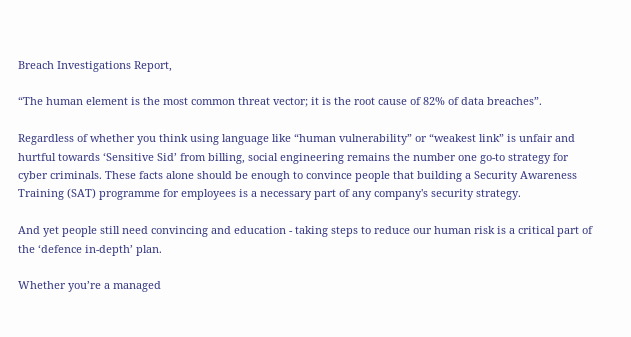Breach Investigations Report,

“The human element is the most common threat vector; it is the root cause of 82% of data breaches”.

Regardless of whether you think using language like “human vulnerability” or “weakest link” is unfair and hurtful towards ‘Sensitive Sid’ from billing, social engineering remains the number one go-to strategy for cyber criminals. These facts alone should be enough to convince people that building a Security Awareness Training (SAT) programme for employees is a necessary part of any company's security strategy.

And yet people still need convincing and education - taking steps to reduce our human risk is a critical part of the ‘defence in-depth’ plan.

Whether you’re a managed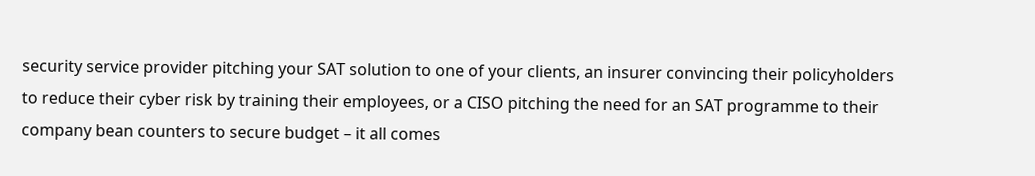security service provider pitching your SAT solution to one of your clients, an insurer convincing their policyholders to reduce their cyber risk by training their employees, or a CISO pitching the need for an SAT programme to their company bean counters to secure budget – it all comes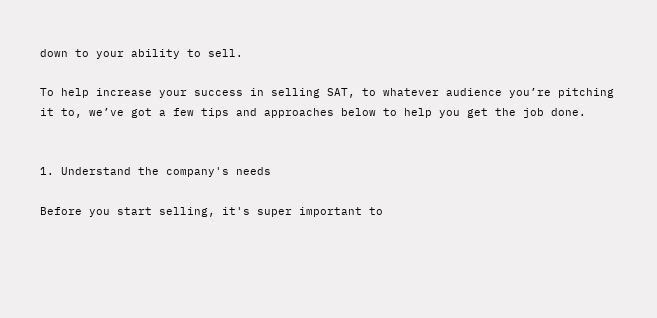down to your ability to sell.

To help increase your success in selling SAT, to whatever audience you’re pitching it to, we’ve got a few tips and approaches below to help you get the job done.


1. Understand the company's needs

Before you start selling, it's super important to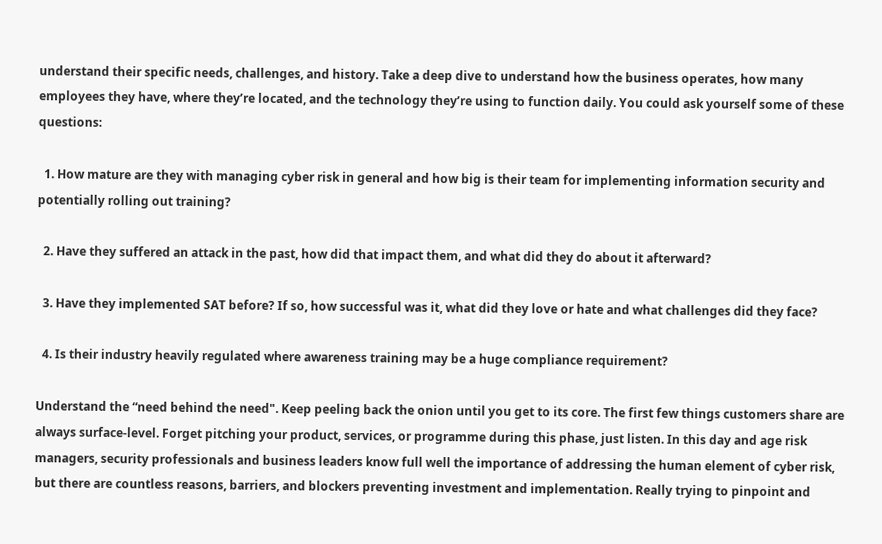understand their specific needs, challenges, and history. Take a deep dive to understand how the business operates, how many employees they have, where they’re located, and the technology they’re using to function daily. You could ask yourself some of these questions:

  1. How mature are they with managing cyber risk in general and how big is their team for implementing information security and potentially rolling out training?

  2. Have they suffered an attack in the past, how did that impact them, and what did they do about it afterward?

  3. Have they implemented SAT before? If so, how successful was it, what did they love or hate and what challenges did they face?

  4. Is their industry heavily regulated where awareness training may be a huge compliance requirement?

Understand the “need behind the need". Keep peeling back the onion until you get to its core. The first few things customers share are always surface-level. Forget pitching your product, services, or programme during this phase, just listen. In this day and age risk managers, security professionals and business leaders know full well the importance of addressing the human element of cyber risk, but there are countless reasons, barriers, and blockers preventing investment and implementation. Really trying to pinpoint and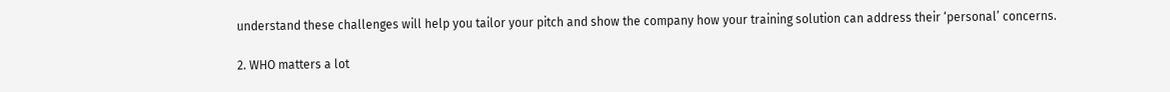understand these challenges will help you tailor your pitch and show the company how your training solution can address their ‘personal’ concerns.

2. WHO matters a lot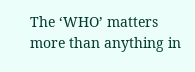The ‘WHO’ matters more than anything in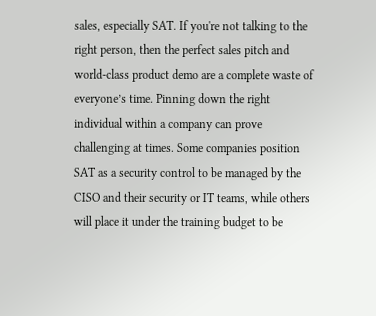sales, especially SAT. If you're not talking to the right person, then the perfect sales pitch and world-class product demo are a complete waste of everyone’s time. Pinning down the right individual within a company can prove challenging at times. Some companies position SAT as a security control to be managed by the CISO and their security or IT teams, while others will place it under the training budget to be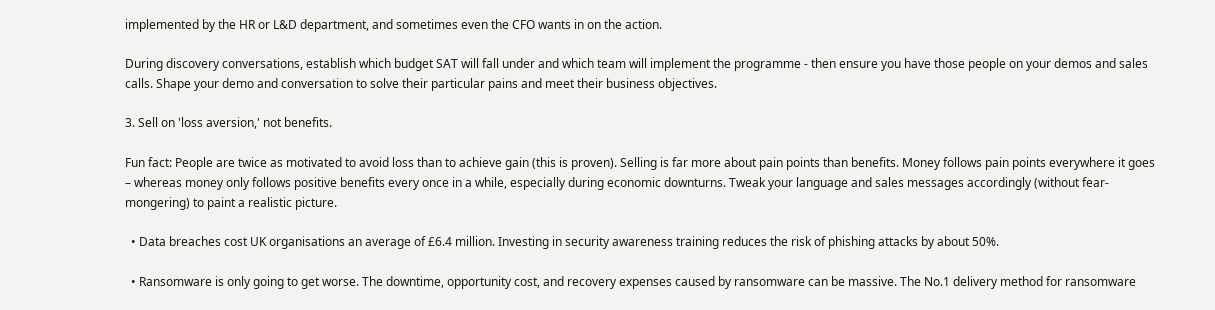implemented by the HR or L&D department, and sometimes even the CFO wants in on the action.

During discovery conversations, establish which budget SAT will fall under and which team will implement the programme - then ensure you have those people on your demos and sales calls. Shape your demo and conversation to solve their particular pains and meet their business objectives.

3. Sell on 'loss aversion,' not benefits.

Fun fact: People are twice as motivated to avoid loss than to achieve gain (this is proven). Selling is far more about pain points than benefits. Money follows pain points everywhere it goes – whereas money only follows positive benefits every once in a while, especially during economic downturns. Tweak your language and sales messages accordingly (without fear-mongering) to paint a realistic picture.

  • Data breaches cost UK organisations an average of £6.4 million. Investing in security awareness training reduces the risk of phishing attacks by about 50%.

  • Ransomware is only going to get worse. The downtime, opportunity cost, and recovery expenses caused by ransomware can be massive. The No.1 delivery method for ransomware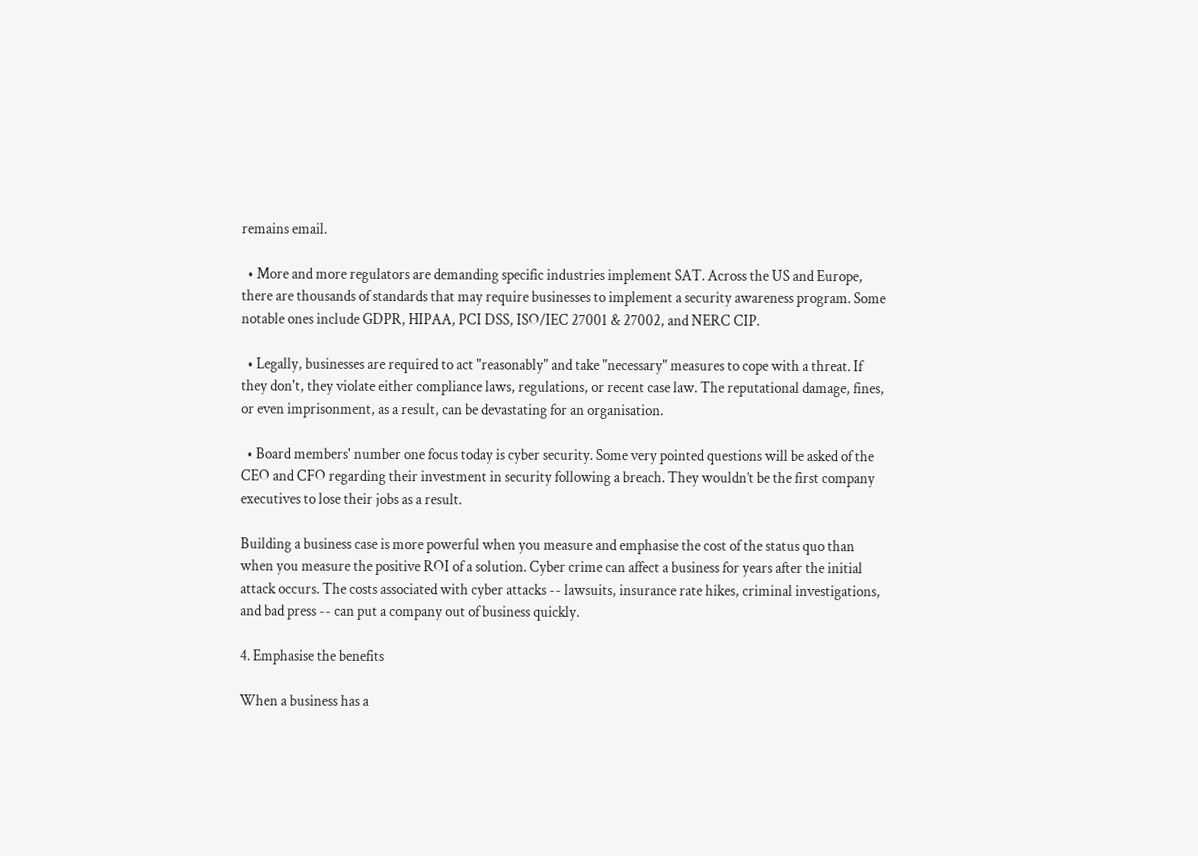remains email.

  • More and more regulators are demanding specific industries implement SAT. Across the US and Europe, there are thousands of standards that may require businesses to implement a security awareness program. Some notable ones include GDPR, HIPAA, PCI DSS, ISO/IEC 27001 & 27002, and NERC CIP.

  • Legally, businesses are required to act "reasonably" and take "necessary" measures to cope with a threat. If they don't, they violate either compliance laws, regulations, or recent case law. The reputational damage, fines, or even imprisonment, as a result, can be devastating for an organisation.

  • Board members' number one focus today is cyber security. Some very pointed questions will be asked of the CEO and CFO regarding their investment in security following a breach. They wouldn’t be the first company executives to lose their jobs as a result.

Building a business case is more powerful when you measure and emphasise the cost of the status quo than when you measure the positive ROI of a solution. Cyber crime can affect a business for years after the initial attack occurs. The costs associated with cyber attacks -- lawsuits, insurance rate hikes, criminal investigations, and bad press -- can put a company out of business quickly.

4. Emphasise the benefits

When a business has a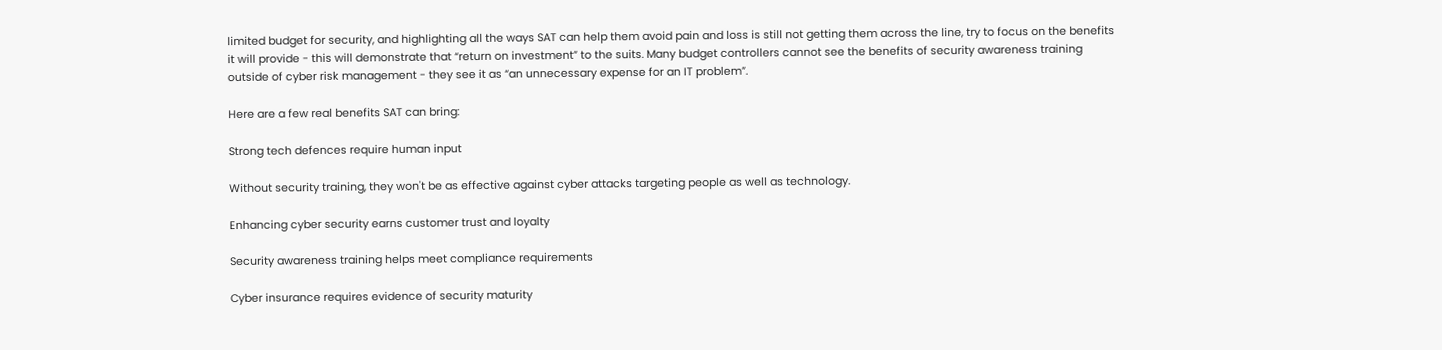limited budget for security, and highlighting all the ways SAT can help them avoid pain and loss is still not getting them across the line, try to focus on the benefits it will provide - this will demonstrate that “return on investment” to the suits. Many budget controllers cannot see the benefits of security awareness training outside of cyber risk management - they see it as “an unnecessary expense for an IT problem”.

Here are a few real benefits SAT can bring:

Strong tech defences require human input

Without security training, they won't be as effective against cyber attacks targeting people as well as technology.

Enhancing cyber security earns customer trust and loyalty

Security awareness training helps meet compliance requirements

Cyber insurance requires evidence of security maturity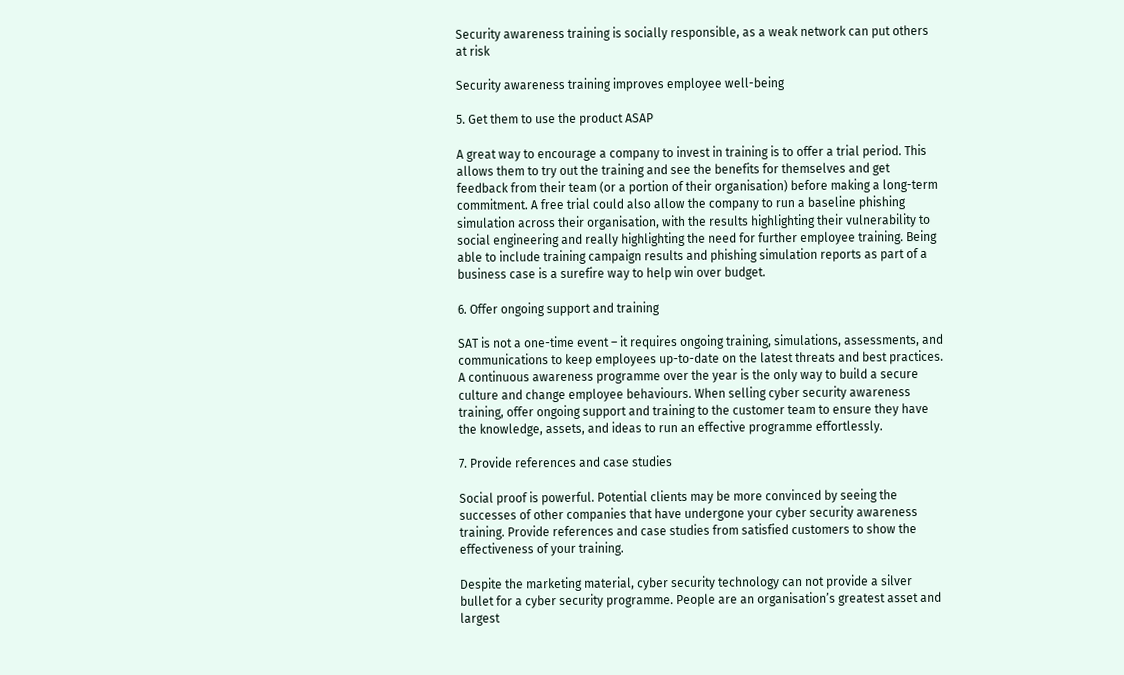Security awareness training is socially responsible, as a weak network can put others at risk

Security awareness training improves employee well-being

5. Get them to use the product ASAP

A great way to encourage a company to invest in training is to offer a trial period. This allows them to try out the training and see the benefits for themselves and get feedback from their team (or a portion of their organisation) before making a long-term commitment. A free trial could also allow the company to run a baseline phishing simulation across their organisation, with the results highlighting their vulnerability to social engineering and really highlighting the need for further employee training. Being able to include training campaign results and phishing simulation reports as part of a business case is a surefire way to help win over budget.

6. Offer ongoing support and training

SAT is not a one-time event – it requires ongoing training, simulations, assessments, and communications to keep employees up-to-date on the latest threats and best practices. A continuous awareness programme over the year is the only way to build a secure culture and change employee behaviours. When selling cyber security awareness training, offer ongoing support and training to the customer team to ensure they have the knowledge, assets, and ideas to run an effective programme effortlessly.

7. Provide references and case studies

Social proof is powerful. Potential clients may be more convinced by seeing the successes of other companies that have undergone your cyber security awareness training. Provide references and case studies from satisfied customers to show the effectiveness of your training.

Despite the marketing material, cyber security technology can not provide a silver bullet for a cyber security programme. People are an organisation’s greatest asset and largest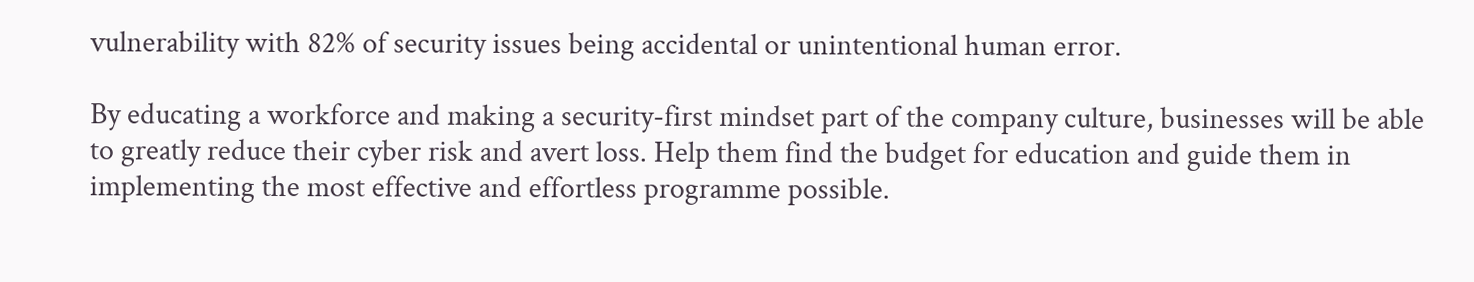vulnerability with 82% of security issues being accidental or unintentional human error.

By educating a workforce and making a security-first mindset part of the company culture, businesses will be able to greatly reduce their cyber risk and avert loss. Help them find the budget for education and guide them in implementing the most effective and effortless programme possible.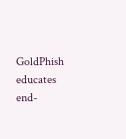GoldPhish educates end-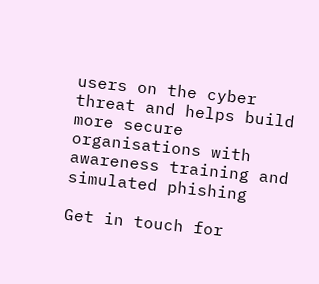users on the cyber threat and helps build more secure organisations with awareness training and simulated phishing

Get in touch for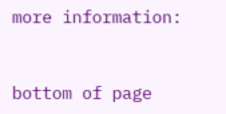more information:


bottom of page